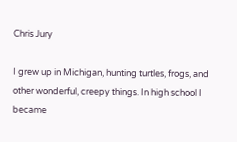Chris Jury

I grew up in Michigan, hunting turtles, frogs, and other wonderful, creepy things. In high school I became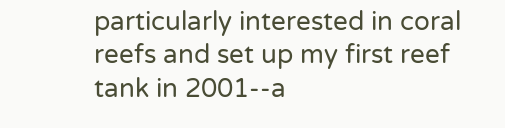particularly interested in coral reefs and set up my first reef tank in 2001--a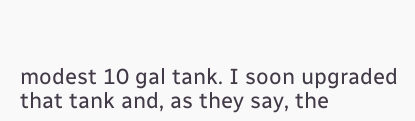modest 10 gal tank. I soon upgraded that tank and, as they say, the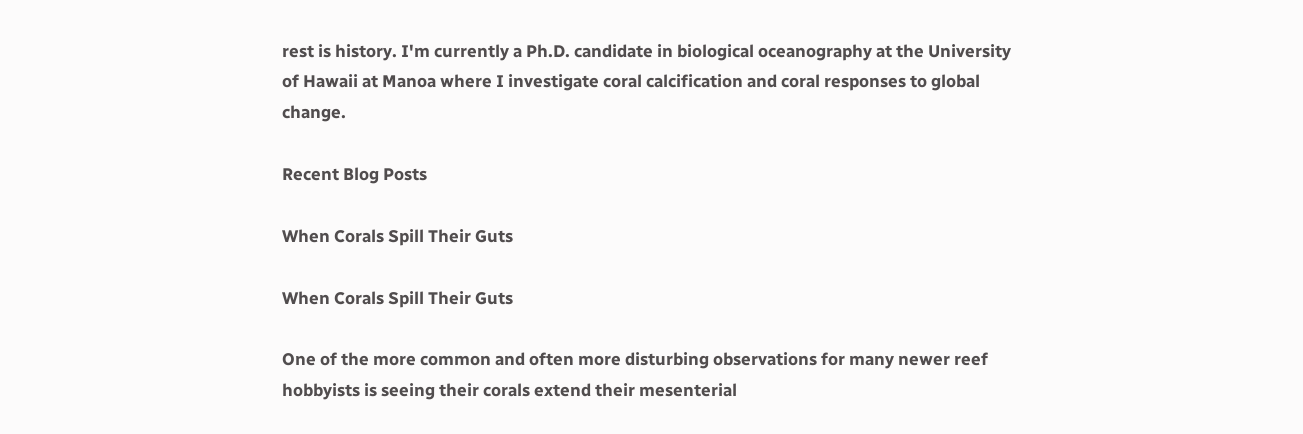rest is history. I'm currently a Ph.D. candidate in biological oceanography at the University of Hawaii at Manoa where I investigate coral calcification and coral responses to global change.

Recent Blog Posts

When Corals Spill Their Guts

When Corals Spill Their Guts

One of the more common and often more disturbing observations for many newer reef hobbyists is seeing their corals extend their mesenterial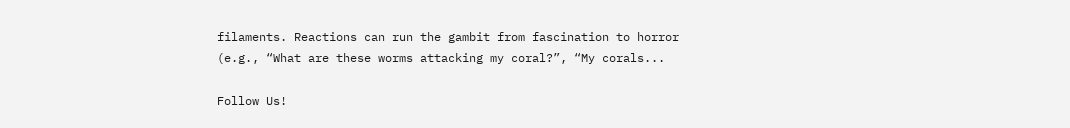filaments. Reactions can run the gambit from fascination to horror (e.g., “What are these worms attacking my coral?”, “My corals...

Follow Us!